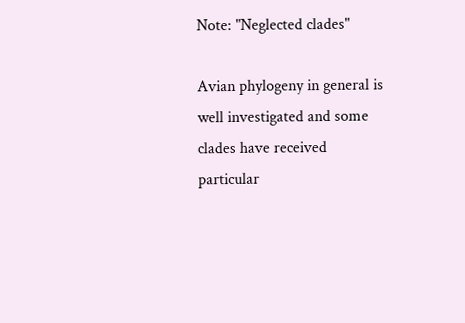Note: "Neglected clades"

Avian phylogeny in general is well investigated and some clades have received particular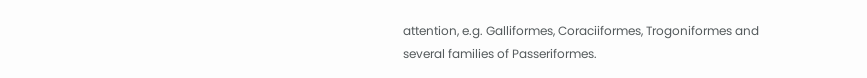attention, e.g. Galliformes, Coraciiformes, Trogoniformes and several families of Passeriformes.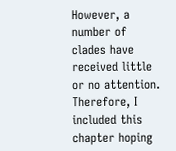However, a number of clades have received little or no attention. Therefore, I included this chapter hoping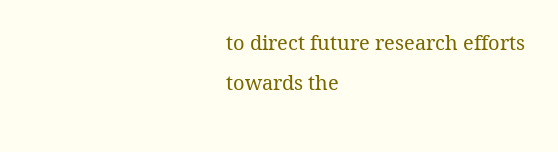to direct future research efforts towards the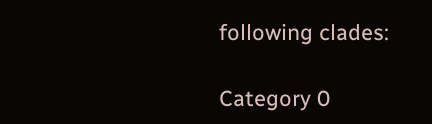following clades:

Category 0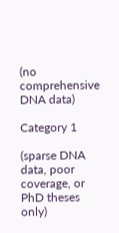(no comprehensive DNA data)

Category 1

(sparse DNA data, poor coverage, or PhD theses only)